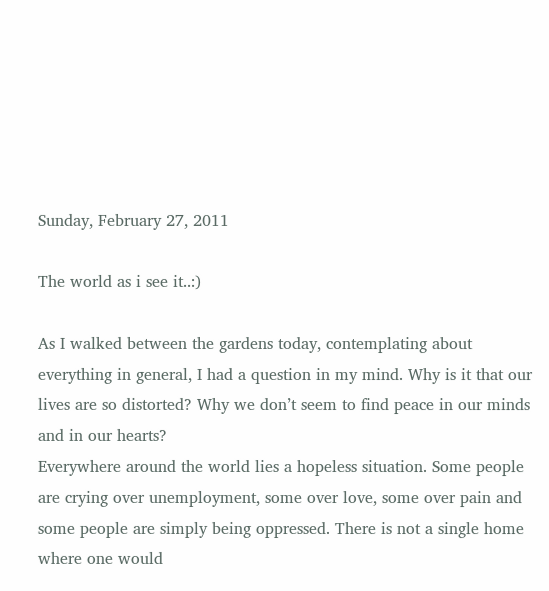Sunday, February 27, 2011

The world as i see it..:)

As I walked between the gardens today, contemplating about everything in general, I had a question in my mind. Why is it that our lives are so distorted? Why we don’t seem to find peace in our minds and in our hearts?
Everywhere around the world lies a hopeless situation. Some people are crying over unemployment, some over love, some over pain and some people are simply being oppressed. There is not a single home where one would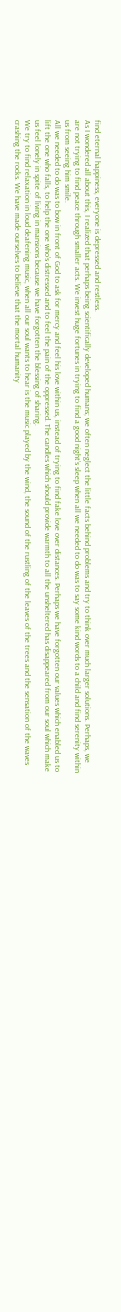find eternal happiness, everyone is depressed and restless.
As I wondered all about this, I realized that perhaps being scientifically developed humans; we often neglect the little facts behind problems and try to think over much larger solutions. Perhaps, we are not trying to find peace through smaller acts. We invest huge fortunes in trying to find a good night’s sleep when all we needed to do was to say some kind words to a child and find serenity within us from seeing him smile.
All we needed to do was to bow in front of God to ask for mercy and feel his love within us, instead of trying to find fake love over distances. Perhaps we have forgotten our values which enabled us to lift the one who falls, to help the one who’s distressed and to feel the pain of the oppressed. The candles which should provide warmth to all the unsheltered has disappeared from our soul which make us feel lonely in spite of living in mansions because we have forgotten the blessing of sharing.
We try to find relaxation in loud deafening music, when all our soul wants to hear is the music played by the wind, the sound of the rustling of the leaves of the trees and the sensation of the waves crashing the rocks. We have made ourselves to believe that the mortal humanity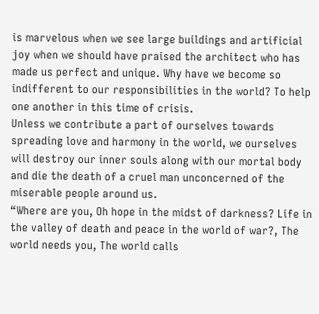is marvelous when we see large buildings and artificial joy when we should have praised the architect who has made us perfect and unique. Why have we become so indifferent to our responsibilities in the world? To help one another in this time of crisis.
Unless we contribute a part of ourselves towards spreading love and harmony in the world, we ourselves will destroy our inner souls along with our mortal body and die the death of a cruel man unconcerned of the miserable people around us.
“Where are you, Oh hope in the midst of darkness? Life in the valley of death and peace in the world of war?, The world needs you, The world calls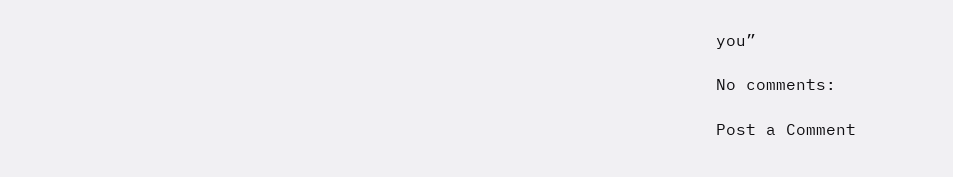you”

No comments:

Post a Comment